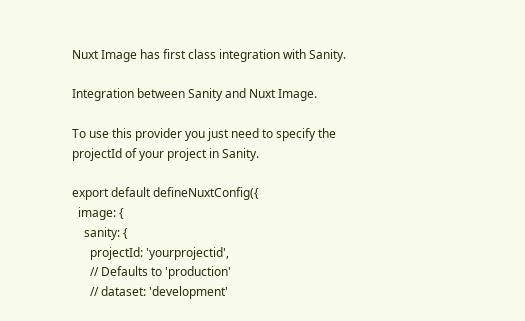Nuxt Image has first class integration with Sanity.

Integration between Sanity and Nuxt Image.

To use this provider you just need to specify the projectId of your project in Sanity.

export default defineNuxtConfig({
  image: {
    sanity: {
      projectId: 'yourprojectid',
      // Defaults to 'production'
      // dataset: 'development'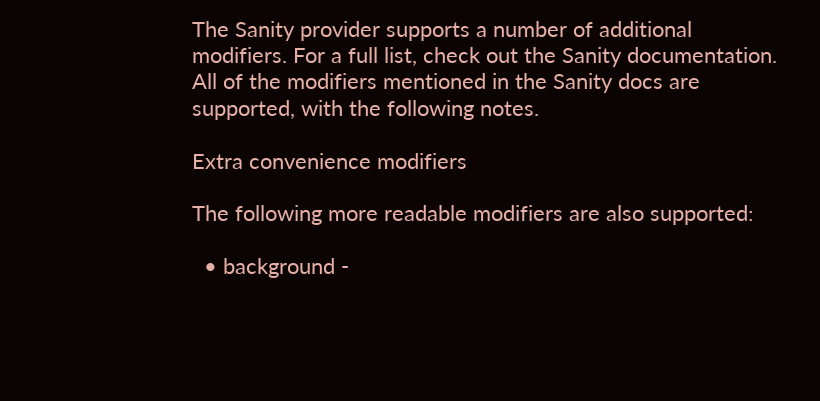The Sanity provider supports a number of additional modifiers. For a full list, check out the Sanity documentation. All of the modifiers mentioned in the Sanity docs are supported, with the following notes.

Extra convenience modifiers

The following more readable modifiers are also supported:

  • background -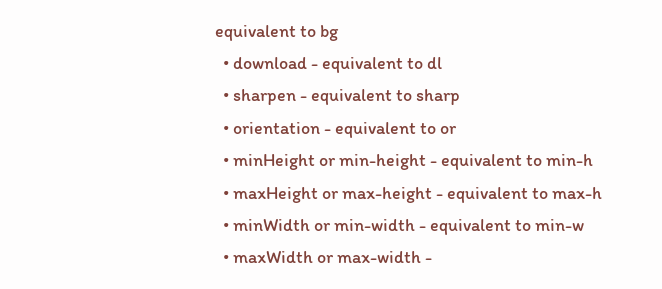equivalent to bg
  • download - equivalent to dl
  • sharpen - equivalent to sharp
  • orientation - equivalent to or
  • minHeight or min-height - equivalent to min-h
  • maxHeight or max-height - equivalent to max-h
  • minWidth or min-width - equivalent to min-w
  • maxWidth or max-width -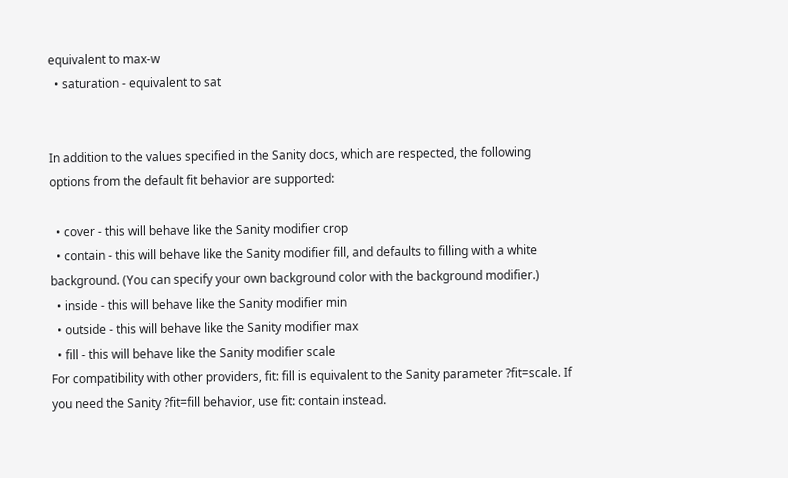equivalent to max-w
  • saturation - equivalent to sat


In addition to the values specified in the Sanity docs, which are respected, the following options from the default fit behavior are supported:

  • cover - this will behave like the Sanity modifier crop
  • contain - this will behave like the Sanity modifier fill, and defaults to filling with a white background. (You can specify your own background color with the background modifier.)
  • inside - this will behave like the Sanity modifier min
  • outside - this will behave like the Sanity modifier max
  • fill - this will behave like the Sanity modifier scale
For compatibility with other providers, fit: fill is equivalent to the Sanity parameter ?fit=scale. If you need the Sanity ?fit=fill behavior, use fit: contain instead.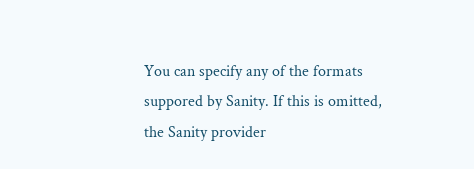You can specify any of the formats suppored by Sanity. If this is omitted, the Sanity provider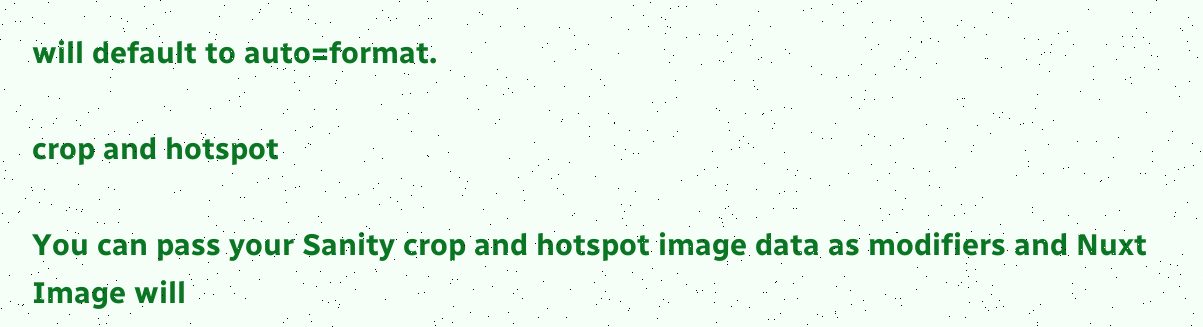will default to auto=format.

crop and hotspot

You can pass your Sanity crop and hotspot image data as modifiers and Nuxt Image will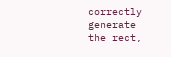correctly generate the rect,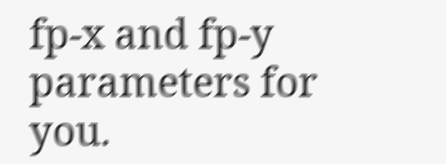fp-x and fp-y parameters for you.